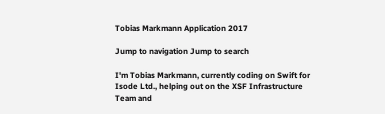Tobias Markmann Application 2017

Jump to navigation Jump to search

I'm Tobias Markmann, currently coding on Swift for Isode Ltd., helping out on the XSF Infrastructure Team and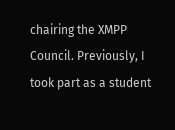chairing the XMPP Council. Previously, I took part as a student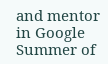and mentor in Google Summer of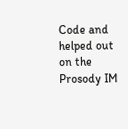Code and helped out on the Prosody IM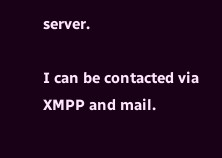server.

I can be contacted via XMPP and mail.